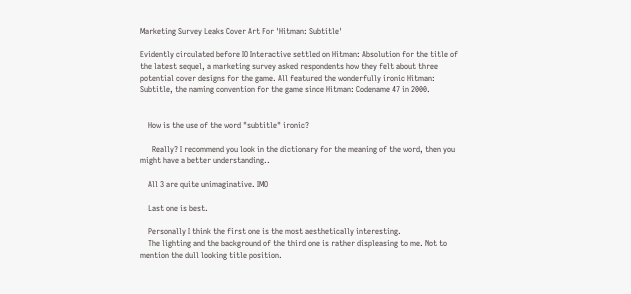Marketing Survey Leaks Cover Art For 'Hitman: Subtitle'

Evidently circulated before IO Interactive settled on Hitman: Absolution for the title of the latest sequel, a marketing survey asked respondents how they felt about three potential cover designs for the game. All featured the wonderfully ironic Hitman: Subtitle, the naming convention for the game since Hitman: Codename 47 in 2000.


    How is the use of the word "subtitle" ironic?

      Really? I recommend you look in the dictionary for the meaning of the word, then you might have a better understanding..

    All 3 are quite unimaginative. IMO

    Last one is best.

    Personally I think the first one is the most aesthetically interesting.
    The lighting and the background of the third one is rather displeasing to me. Not to mention the dull looking title position.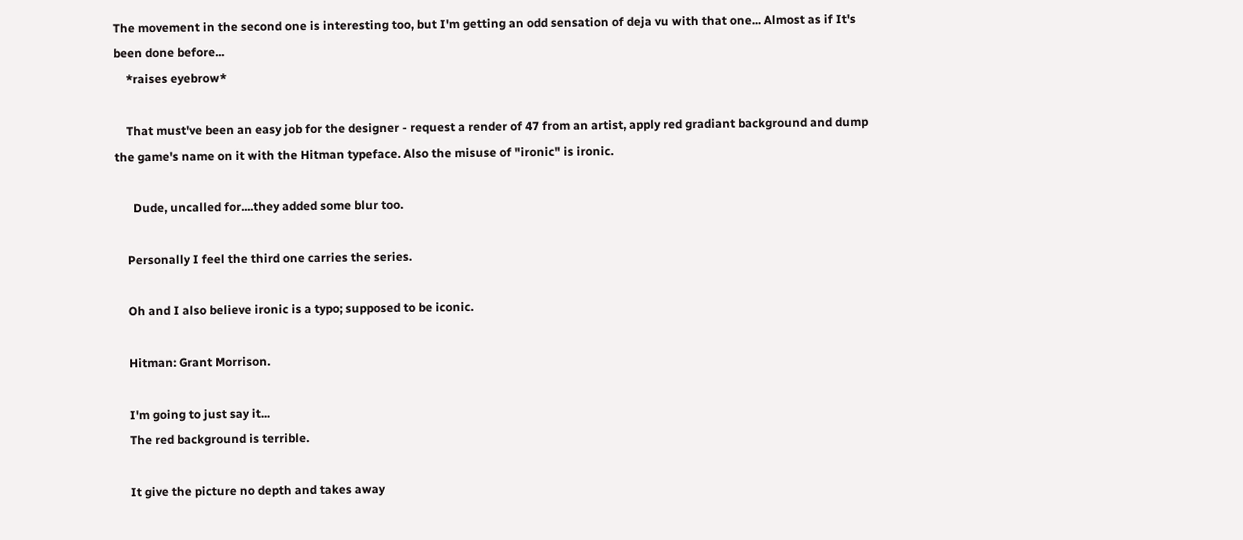The movement in the second one is interesting too, but I'm getting an odd sensation of deja vu with that one... Almost as if It's been done before...
    *raises eyebrow*

    That must've been an easy job for the designer - request a render of 47 from an artist, apply red gradiant background and dump the game's name on it with the Hitman typeface. Also the misuse of "ironic" is ironic.

      Dude, uncalled for....they added some blur too.

    Personally I feel the third one carries the series.

    Oh and I also believe ironic is a typo; supposed to be iconic.

    Hitman: Grant Morrison.

    I'm going to just say it...
    The red background is terrible.

    It give the picture no depth and takes away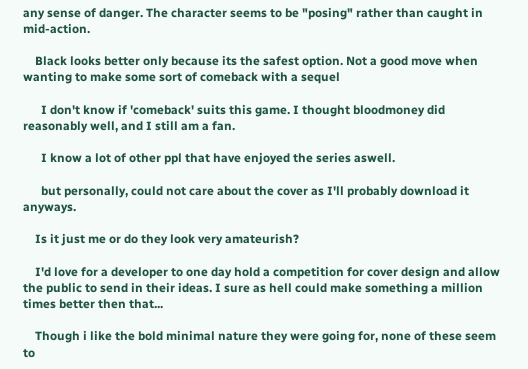any sense of danger. The character seems to be "posing" rather than caught in mid-action.

    Black looks better only because its the safest option. Not a good move when wanting to make some sort of comeback with a sequel

      I don't know if 'comeback' suits this game. I thought bloodmoney did reasonably well, and I still am a fan.

      I know a lot of other ppl that have enjoyed the series aswell.

      but personally, could not care about the cover as I'll probably download it anyways.

    Is it just me or do they look very amateurish?

    I'd love for a developer to one day hold a competition for cover design and allow the public to send in their ideas. I sure as hell could make something a million times better then that...

    Though i like the bold minimal nature they were going for, none of these seem to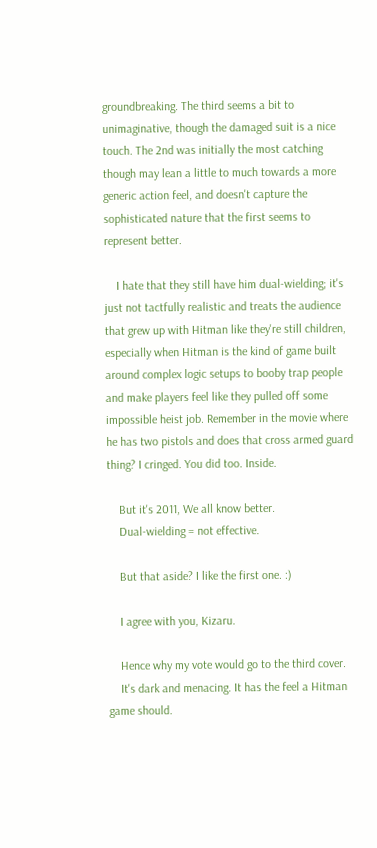groundbreaking. The third seems a bit to unimaginative, though the damaged suit is a nice touch. The 2nd was initially the most catching though may lean a little to much towards a more generic action feel, and doesn't capture the sophisticated nature that the first seems to represent better.

    I hate that they still have him dual-wielding; it's just not tactfully realistic and treats the audience that grew up with Hitman like they're still children, especially when Hitman is the kind of game built around complex logic setups to booby trap people and make players feel like they pulled off some impossible heist job. Remember in the movie where he has two pistols and does that cross armed guard thing? I cringed. You did too. Inside.

    But it's 2011, We all know better.
    Dual-wielding = not effective.

    But that aside? I like the first one. :)

    I agree with you, Kizaru.

    Hence why my vote would go to the third cover.
    It's dark and menacing. It has the feel a Hitman game should.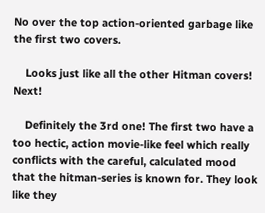No over the top action-oriented garbage like the first two covers.

    Looks just like all the other Hitman covers! Next!

    Definitely the 3rd one! The first two have a too hectic, action movie-like feel which really conflicts with the careful, calculated mood that the hitman-series is known for. They look like they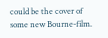could be the cover of some new Bourne-film.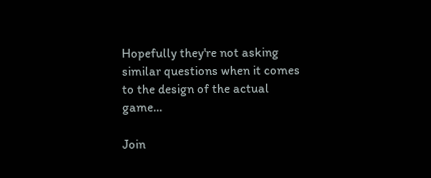Hopefully they're not asking similar questions when it comes to the design of the actual game...

Join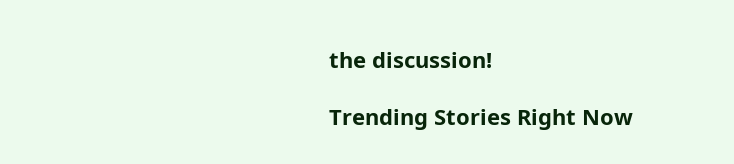the discussion!

Trending Stories Right Now